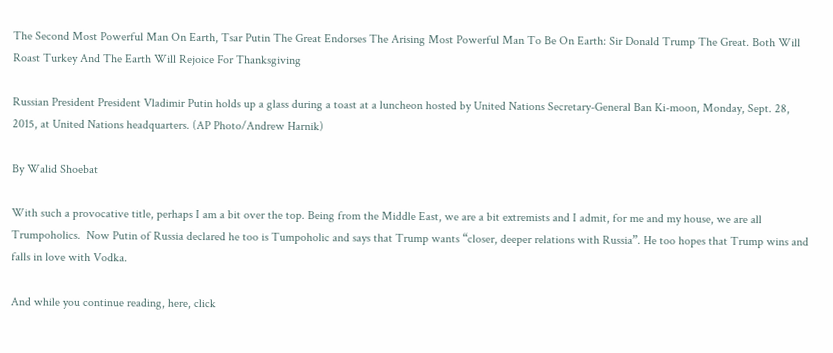The Second Most Powerful Man On Earth, Tsar Putin The Great Endorses The Arising Most Powerful Man To Be On Earth: Sir Donald Trump The Great. Both Will Roast Turkey And The Earth Will Rejoice For Thanksgiving

Russian President President Vladimir Putin holds up a glass during a toast at a luncheon hosted by United Nations Secretary-General Ban Ki-moon, Monday, Sept. 28, 2015, at United Nations headquarters. (AP Photo/Andrew Harnik)

By Walid Shoebat

With such a provocative title, perhaps I am a bit over the top. Being from the Middle East, we are a bit extremists and I admit, for me and my house, we are all Trumpoholics.  Now Putin of Russia declared he too is Tumpoholic and says that Trump wants “closer, deeper relations with Russia”. He too hopes that Trump wins and falls in love with Vodka.

And while you continue reading, here, click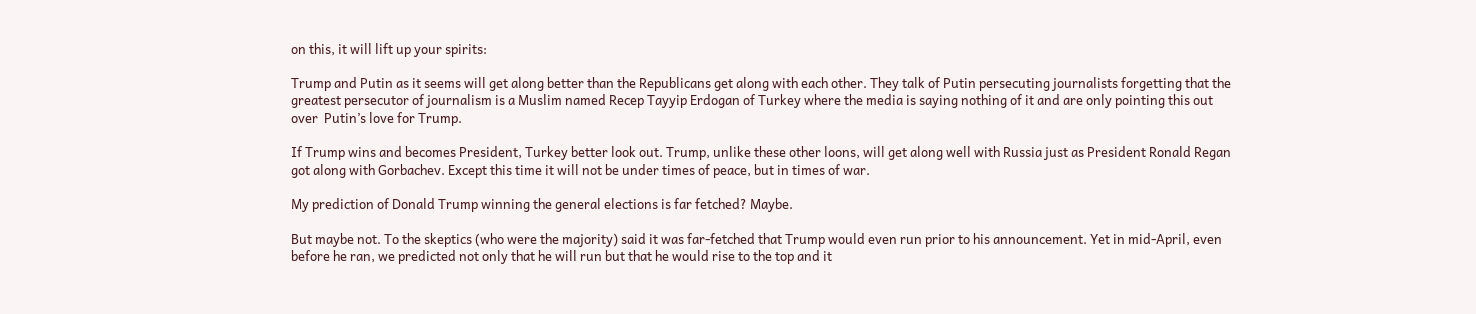on this, it will lift up your spirits:

Trump and Putin as it seems will get along better than the Republicans get along with each other. They talk of Putin persecuting journalists forgetting that the greatest persecutor of journalism is a Muslim named Recep Tayyip Erdogan of Turkey where the media is saying nothing of it and are only pointing this out over  Putin’s love for Trump.

If Trump wins and becomes President, Turkey better look out. Trump, unlike these other loons, will get along well with Russia just as President Ronald Regan got along with Gorbachev. Except this time it will not be under times of peace, but in times of war.

My prediction of Donald Trump winning the general elections is far fetched? Maybe.

But maybe not. To the skeptics (who were the majority) said it was far-fetched that Trump would even run prior to his announcement. Yet in mid-April, even before he ran, we predicted not only that he will run but that he would rise to the top and it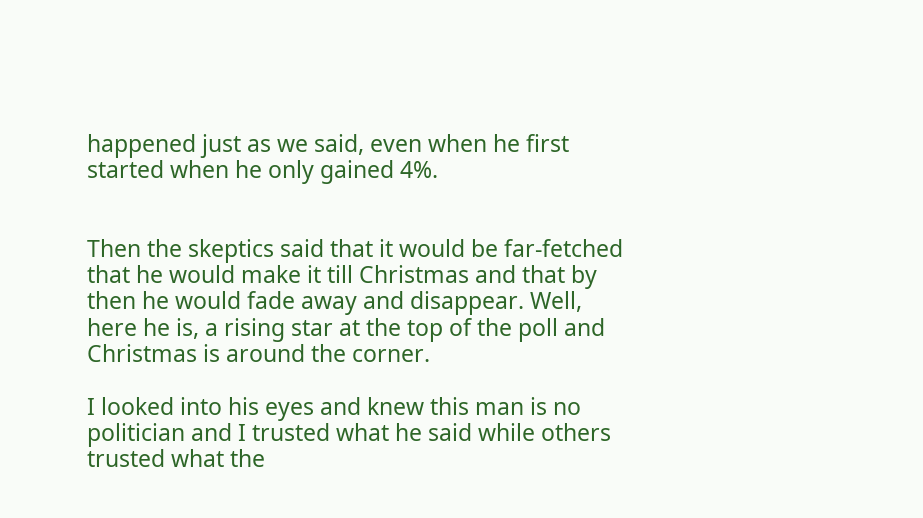happened just as we said, even when he first started when he only gained 4%.


Then the skeptics said that it would be far-fetched that he would make it till Christmas and that by then he would fade away and disappear. Well, here he is, a rising star at the top of the poll and Christmas is around the corner.

I looked into his eyes and knew this man is no politician and I trusted what he said while others trusted what the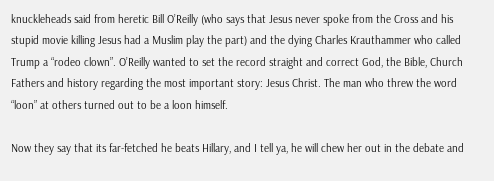knuckleheads said from heretic Bill O’Reilly (who says that Jesus never spoke from the Cross and his stupid movie killing Jesus had a Muslim play the part) and the dying Charles Krauthammer who called Trump a “rodeo clown”. O’Reilly wanted to set the record straight and correct God, the Bible, Church Fathers and history regarding the most important story: Jesus Christ. The man who threw the word “loon” at others turned out to be a loon himself.

Now they say that its far-fetched he beats Hillary, and I tell ya, he will chew her out in the debate and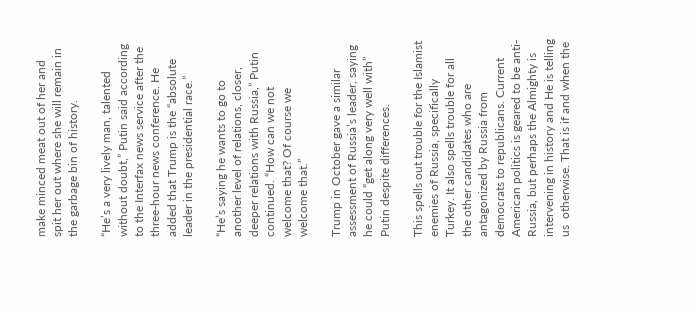make minced meat out of her and spit her out where she will remain in the garbage bin of history.

“He’s a very lively man, talented without doubt,” Putin said according to the Interfax news service after the three-hour news conference. He added that Trump is the “absolute leader in the presidential race.”

“He’s saying he wants to go to another level of relations, closer, deeper relations with Russia,” Putin continued. “How can we not welcome that? Of course we welcome that.”

Trump in October gave a similar assessment of Russia’s leader, saying he could “get along very well with” Putin despite differences.

This spells out trouble for the Islamist enemies of Russia, specifically Turkey. It also spells trouble for all the other candidates who are antagonized by Russia from democrats to republicans. Current American politics is geared to be anti-Russia, but perhaps the Almighty is intervening in history and He is telling us  otherwise. That is if and when the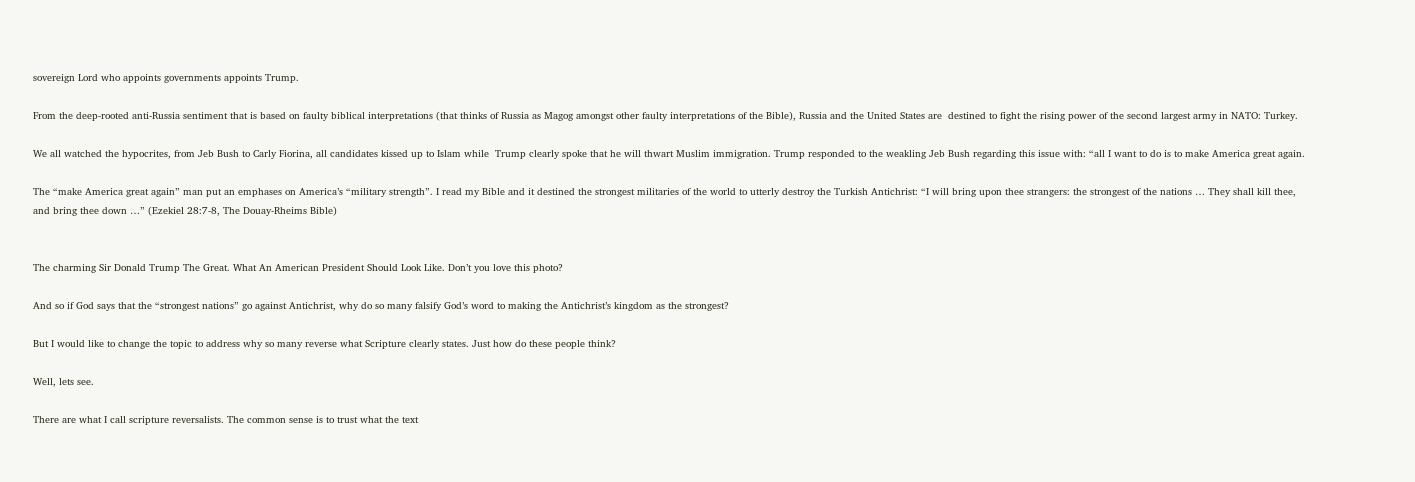sovereign Lord who appoints governments appoints Trump.

From the deep-rooted anti-Russia sentiment that is based on faulty biblical interpretations (that thinks of Russia as Magog amongst other faulty interpretations of the Bible), Russia and the United States are  destined to fight the rising power of the second largest army in NATO: Turkey.

We all watched the hypocrites, from Jeb Bush to Carly Fiorina, all candidates kissed up to Islam while  Trump clearly spoke that he will thwart Muslim immigration. Trump responded to the weakling Jeb Bush regarding this issue with: “all I want to do is to make America great again.

The “make America great again” man put an emphases on America’s “military strength”. I read my Bible and it destined the strongest militaries of the world to utterly destroy the Turkish Antichrist: “I will bring upon thee strangers: the strongest of the nations … They shall kill thee, and bring thee down …” (Ezekiel 28:7-8, The Douay-Rheims Bible)


The charming Sir Donald Trump The Great. What An American President Should Look Like. Don’t you love this photo?

And so if God says that the “strongest nations” go against Antichrist, why do so many falsify God’s word to making the Antichrist’s kingdom as the strongest?

But I would like to change the topic to address why so many reverse what Scripture clearly states. Just how do these people think?

Well, lets see.

There are what I call scripture reversalists. The common sense is to trust what the text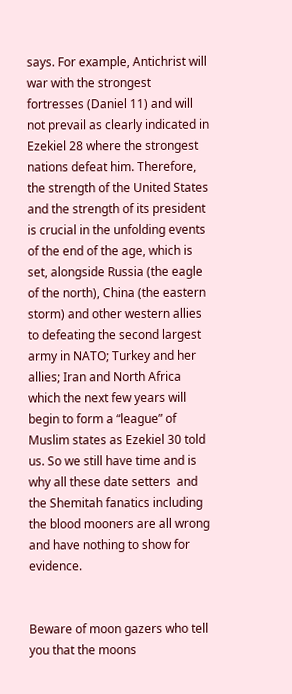says. For example, Antichrist will war with the strongest fortresses (Daniel 11) and will not prevail as clearly indicated in Ezekiel 28 where the strongest nations defeat him. Therefore, the strength of the United States and the strength of its president is crucial in the unfolding events of the end of the age, which is set, alongside Russia (the eagle of the north), China (the eastern storm) and other western allies to defeating the second largest army in NATO; Turkey and her allies; Iran and North Africa which the next few years will begin to form a “league” of Muslim states as Ezekiel 30 told us. So we still have time and is why all these date setters  and the Shemitah fanatics including the blood mooners are all wrong and have nothing to show for evidence.


Beware of moon gazers who tell you that the moons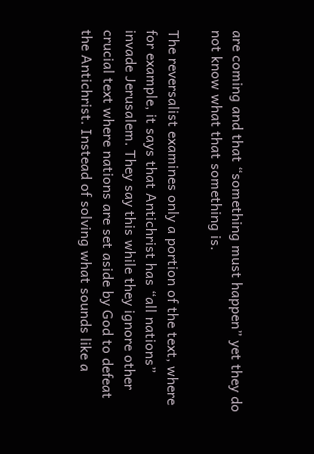are coming and that “something must happen” yet they do not know what that something is.

The reversalist examines only a portion of the text, where for example, it says that Antichrist has “all nations” invade Jerusalem. They say this while they ignore other crucial text where nations are set aside by God to defeat the Antichrist. Instead of solving what sounds like a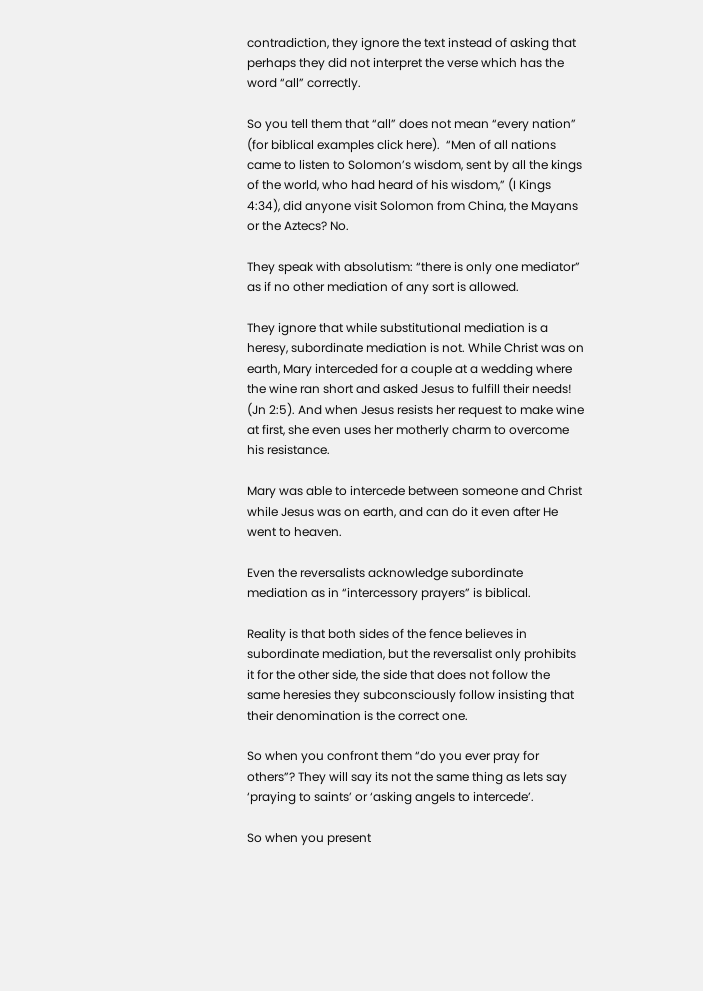contradiction, they ignore the text instead of asking that perhaps they did not interpret the verse which has the word “all” correctly.

So you tell them that “all” does not mean “every nation” (for biblical examples click here).  “Men of all nations came to listen to Solomon’s wisdom, sent by all the kings of the world, who had heard of his wisdom,” (I Kings 4:34), did anyone visit Solomon from China, the Mayans or the Aztecs? No.

They speak with absolutism: “there is only one mediator” as if no other mediation of any sort is allowed.

They ignore that while substitutional mediation is a heresy, subordinate mediation is not. While Christ was on earth, Mary interceded for a couple at a wedding where the wine ran short and asked Jesus to fulfill their needs! (Jn 2:5). And when Jesus resists her request to make wine at first, she even uses her motherly charm to overcome his resistance.

Mary was able to intercede between someone and Christ while Jesus was on earth, and can do it even after He went to heaven.

Even the reversalists acknowledge subordinate mediation as in “intercessory prayers” is biblical.

Reality is that both sides of the fence believes in subordinate mediation, but the reversalist only prohibits it for the other side, the side that does not follow the same heresies they subconsciously follow insisting that their denomination is the correct one.

So when you confront them “do you ever pray for others”? They will say its not the same thing as lets say ‘praying to saints’ or ‘asking angels to intercede’.

So when you present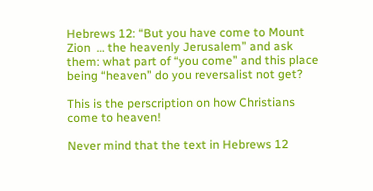Hebrews 12: “But you have come to Mount Zion  … the heavenly Jerusalem” and ask them: what part of “you come” and this place being “heaven” do you reversalist not get?

This is the perscription on how Christians come to heaven!

Never mind that the text in Hebrews 12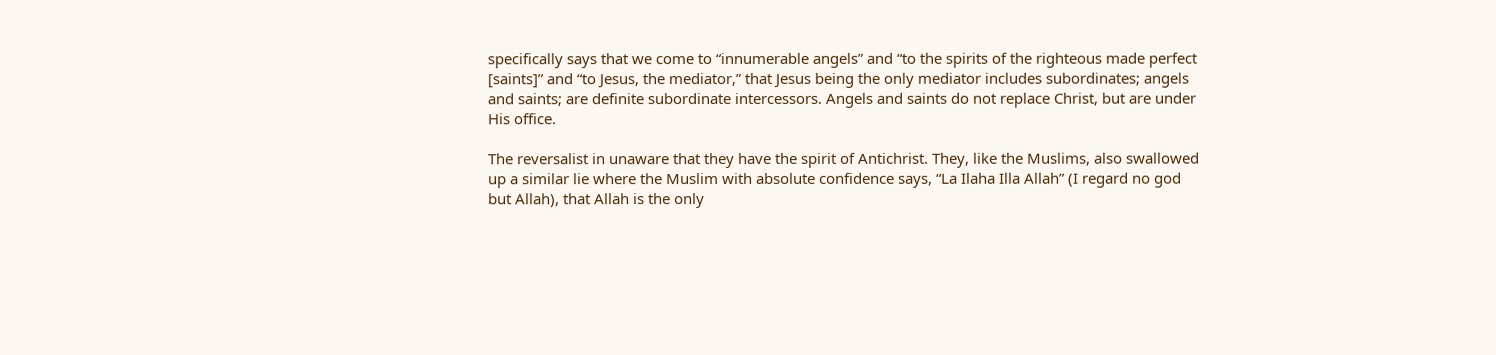specifically says that we come to “innumerable angels” and “to the spirits of the righteous made perfect [saints]” and “to Jesus, the mediator,” that Jesus being the only mediator includes subordinates; angels and saints; are definite subordinate intercessors. Angels and saints do not replace Christ, but are under His office.

The reversalist in unaware that they have the spirit of Antichrist. They, like the Muslims, also swallowed up a similar lie where the Muslim with absolute confidence says, “La Ilaha Illa Allah” (I regard no god but Allah), that Allah is the only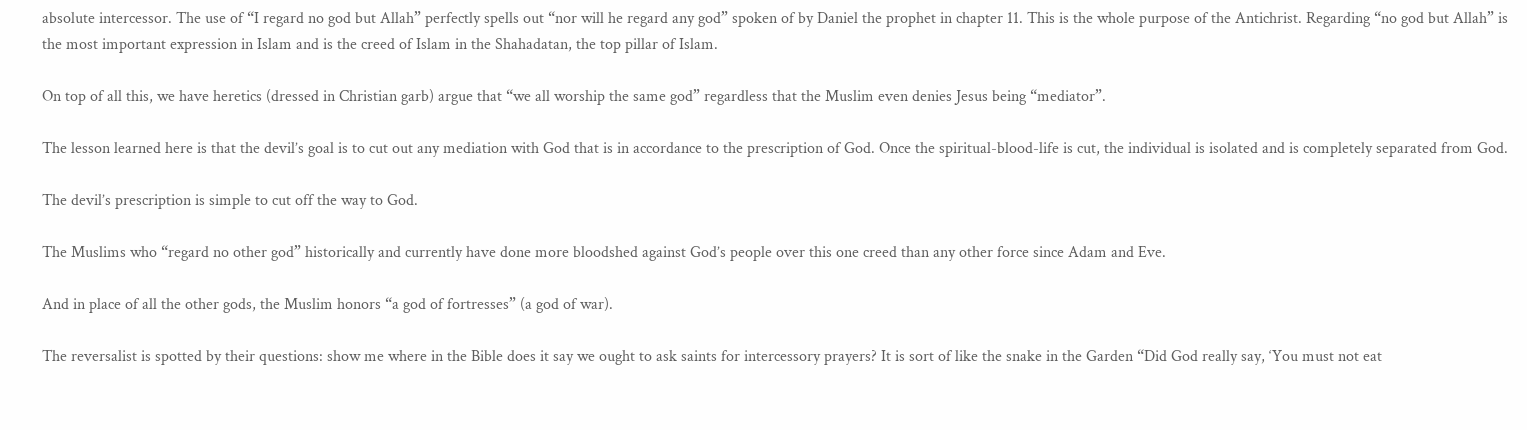absolute intercessor. The use of “I regard no god but Allah” perfectly spells out “nor will he regard any god” spoken of by Daniel the prophet in chapter 11. This is the whole purpose of the Antichrist. Regarding “no god but Allah” is the most important expression in Islam and is the creed of Islam in the Shahadatan, the top pillar of Islam.

On top of all this, we have heretics (dressed in Christian garb) argue that “we all worship the same god” regardless that the Muslim even denies Jesus being “mediator”.

The lesson learned here is that the devil’s goal is to cut out any mediation with God that is in accordance to the prescription of God. Once the spiritual-blood-life is cut, the individual is isolated and is completely separated from God.

The devil’s prescription is simple to cut off the way to God.

The Muslims who “regard no other god” historically and currently have done more bloodshed against God’s people over this one creed than any other force since Adam and Eve.

And in place of all the other gods, the Muslim honors “a god of fortresses” (a god of war).

The reversalist is spotted by their questions: show me where in the Bible does it say we ought to ask saints for intercessory prayers? It is sort of like the snake in the Garden “Did God really say, ‘You must not eat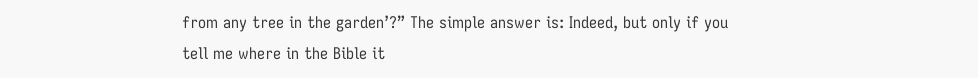from any tree in the garden’?” The simple answer is: Indeed, but only if you tell me where in the Bible it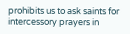prohibits us to ask saints for intercessory prayers in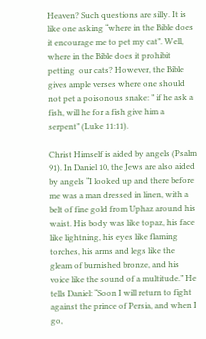Heaven? Such questions are silly. It is like one asking “where in the Bible does it encourage me to pet my cat”. Well, where in the Bible does it prohibit petting  our cats? However, the Bible gives ample verses where one should not pet a poisonous snake: ” if he ask a fish, will he for a fish give him a serpent” (Luke 11:11).

Christ Himself is aided by angels (Psalm 91). In Daniel 10, the Jews are also aided by angels “I looked up and there before me was a man dressed in linen, with a belt of fine gold from Uphaz around his waist. His body was like topaz, his face like lightning, his eyes like flaming torches, his arms and legs like the gleam of burnished bronze, and his voice like the sound of a multitude.” He tells Daniel: “Soon I will return to fight against the prince of Persia, and when I go,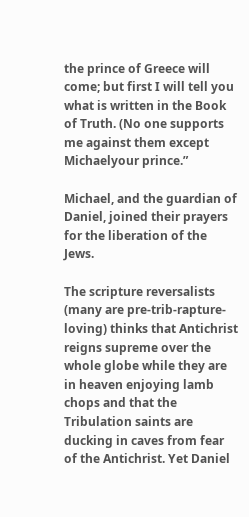the prince of Greece will come; but first I will tell you what is written in the Book of Truth. (No one supports me against them except Michaelyour prince.”

Michael, and the guardian of Daniel, joined their prayers for the liberation of the Jews.

The scripture reversalists (many are pre-trib-rapture-loving) thinks that Antichrist reigns supreme over the whole globe while they are in heaven enjoying lamb chops and that the Tribulation saints are ducking in caves from fear of the Antichrist. Yet Daniel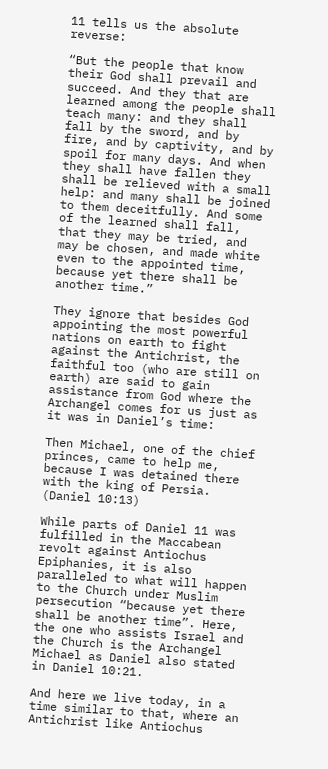11 tells us the absolute reverse:

“But the people that know their God shall prevail and succeed. And they that are learned among the people shall teach many: and they shall fall by the sword, and by fire, and by captivity, and by spoil for many days. And when they shall have fallen they shall be relieved with a small help: and many shall be joined to them deceitfully. And some of the learned shall fall, that they may be tried, and may be chosen, and made white even to the appointed time, because yet there shall be another time.”

They ignore that besides God appointing the most powerful nations on earth to fight against the Antichrist, the faithful too (who are still on earth) are said to gain assistance from God where the Archangel comes for us just as it was in Daniel’s time:

Then Michael, one of the chief princes, came to help me, because I was detained there with the king of Persia. (Daniel 10:13)

While parts of Daniel 11 was fulfilled in the Maccabean revolt against Antiochus Epiphanies, it is also paralleled to what will happen to the Church under Muslim persecution “because yet there shall be another time”. Here, the one who assists Israel and the Church is the Archangel Michael as Daniel also stated in Daniel 10:21.

And here we live today, in a time similar to that, where an Antichrist like Antiochus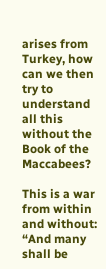arises from Turkey, how can we then try to understand all this without the Book of the Maccabees?

This is a war from within and without: “And many shall be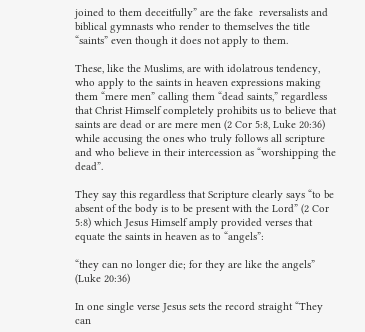joined to them deceitfully” are the fake  reversalists and biblical gymnasts who render to themselves the title “saints” even though it does not apply to them.

These, like the Muslims, are with idolatrous tendency, who apply to the saints in heaven expressions making them “mere men” calling them “dead saints,” regardless that Christ Himself completely prohibits us to believe that saints are dead or are mere men (2 Cor 5:8, Luke 20:36) while accusing the ones who truly follows all scripture and who believe in their intercession as “worshipping the dead”.

They say this regardless that Scripture clearly says “to be absent of the body is to be present with the Lord” (2 Cor 5:8) which Jesus Himself amply provided verses that equate the saints in heaven as to “angels”:

“they can no longer die; for they are like the angels” (Luke 20:36)

In one single verse Jesus sets the record straight “They can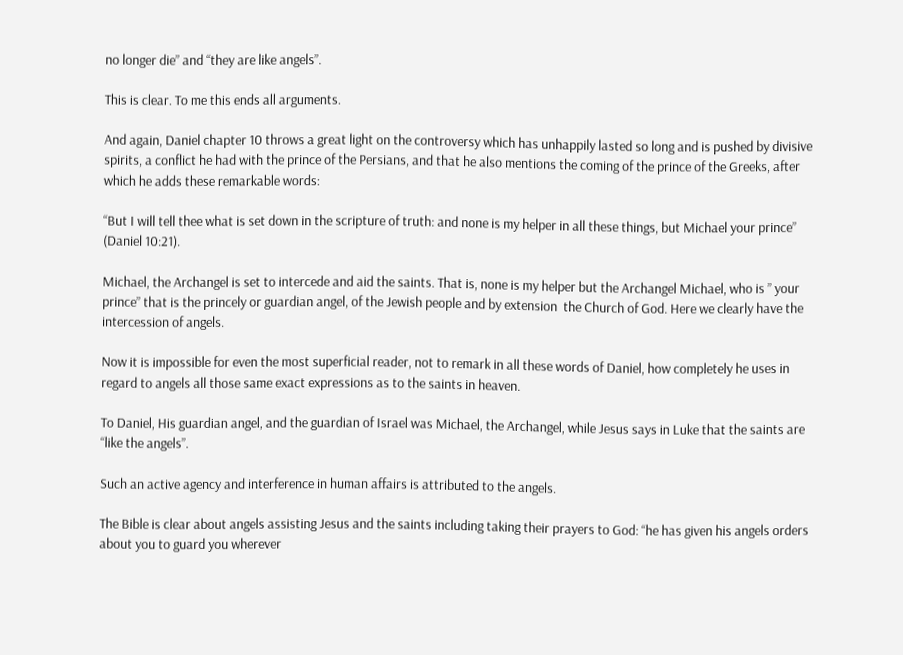no longer die” and “they are like angels”.

This is clear. To me this ends all arguments.

And again, Daniel chapter 10 throws a great light on the controversy which has unhappily lasted so long and is pushed by divisive spirits, a conflict he had with the prince of the Persians, and that he also mentions the coming of the prince of the Greeks, after which he adds these remarkable words:

“But I will tell thee what is set down in the scripture of truth: and none is my helper in all these things, but Michael your prince” (Daniel 10:21).

Michael, the Archangel is set to intercede and aid the saints. That is, none is my helper but the Archangel Michael, who is ” your prince” that is the princely or guardian angel, of the Jewish people and by extension  the Church of God. Here we clearly have the intercession of angels.

Now it is impossible for even the most superficial reader, not to remark in all these words of Daniel, how completely he uses in regard to angels all those same exact expressions as to the saints in heaven.

To Daniel, His guardian angel, and the guardian of Israel was Michael, the Archangel, while Jesus says in Luke that the saints are “like the angels”.

Such an active agency and interference in human affairs is attributed to the angels.

The Bible is clear about angels assisting Jesus and the saints including taking their prayers to God: “he has given his angels orders about you to guard you wherever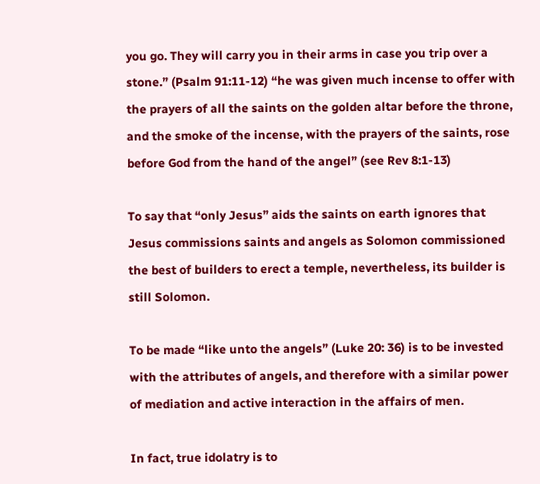you go. They will carry you in their arms in case you trip over a stone.” (Psalm 91:11-12) “he was given much incense to offer with the prayers of all the saints on the golden altar before the throne, and the smoke of the incense, with the prayers of the saints, rose before God from the hand of the angel” (see Rev 8:1-13)

To say that “only Jesus” aids the saints on earth ignores that Jesus commissions saints and angels as Solomon commissioned the best of builders to erect a temple, nevertheless, its builder is still Solomon.

To be made “like unto the angels” (Luke 20: 36) is to be invested with the attributes of angels, and therefore with a similar power of mediation and active interaction in the affairs of men.

In fact, true idolatry is to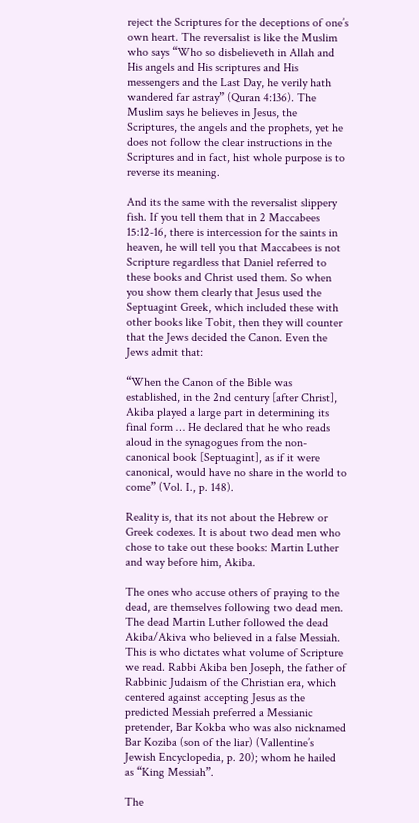reject the Scriptures for the deceptions of one’s own heart. The reversalist is like the Muslim who says “Who so disbelieveth in Allah and His angels and His scriptures and His messengers and the Last Day, he verily hath wandered far astray” (Quran 4:136). The Muslim says he believes in Jesus, the Scriptures, the angels and the prophets, yet he does not follow the clear instructions in the Scriptures and in fact, hist whole purpose is to reverse its meaning.

And its the same with the reversalist slippery fish. If you tell them that in 2 Maccabees 15:12-16, there is intercession for the saints in heaven, he will tell you that Maccabees is not Scripture regardless that Daniel referred to these books and Christ used them. So when you show them clearly that Jesus used the Septuagint Greek, which included these with other books like Tobit, then they will counter that the Jews decided the Canon. Even the Jews admit that:

“When the Canon of the Bible was established, in the 2nd century [after Christ], Akiba played a large part in determining its final form … He declared that he who reads aloud in the synagogues from the non-canonical book [Septuagint], as if it were canonical, would have no share in the world to come” (Vol. I., p. 148).

Reality is, that its not about the Hebrew or Greek codexes. It is about two dead men who chose to take out these books: Martin Luther and way before him, Akiba.

The ones who accuse others of praying to the dead, are themselves following two dead men. The dead Martin Luther followed the dead Akiba/Akiva who believed in a false Messiah. This is who dictates what volume of Scripture we read. Rabbi Akiba ben Joseph, the father of Rabbinic Judaism of the Christian era, which centered against accepting Jesus as the predicted Messiah preferred a Messianic pretender, Bar Kokba who was also nicknamed Bar Koziba (son of the liar) (Vallentine’s Jewish Encyclopedia, p. 20); whom he hailed as “King Messiah”.

The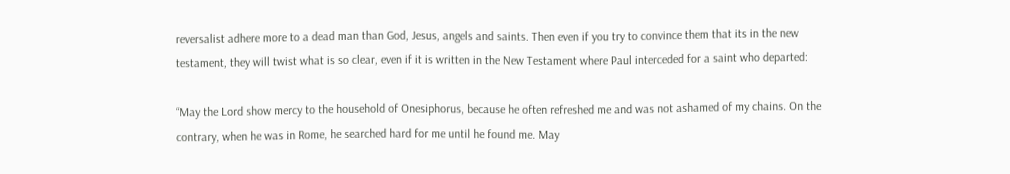reversalist adhere more to a dead man than God, Jesus, angels and saints. Then even if you try to convince them that its in the new testament, they will twist what is so clear, even if it is written in the New Testament where Paul interceded for a saint who departed:

“May the Lord show mercy to the household of Onesiphorus, because he often refreshed me and was not ashamed of my chains. On the contrary, when he was in Rome, he searched hard for me until he found me. May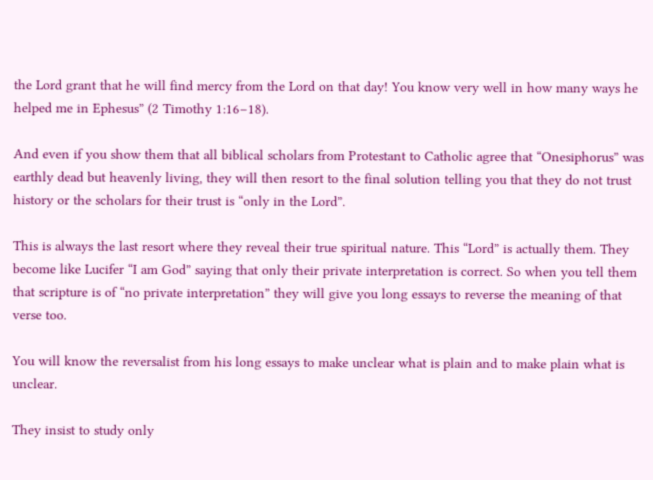the Lord grant that he will find mercy from the Lord on that day! You know very well in how many ways he helped me in Ephesus” (2 Timothy 1:16–18).

And even if you show them that all biblical scholars from Protestant to Catholic agree that “Onesiphorus” was earthly dead but heavenly living, they will then resort to the final solution telling you that they do not trust history or the scholars for their trust is “only in the Lord”.

This is always the last resort where they reveal their true spiritual nature. This “Lord” is actually them. They become like Lucifer “I am God” saying that only their private interpretation is correct. So when you tell them that scripture is of “no private interpretation” they will give you long essays to reverse the meaning of that verse too.

You will know the reversalist from his long essays to make unclear what is plain and to make plain what is unclear.

They insist to study only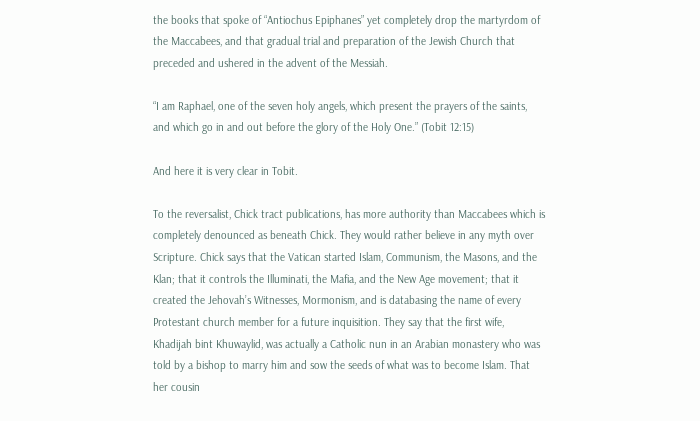the books that spoke of “Antiochus Epiphanes” yet completely drop the martyrdom of the Maccabees, and that gradual trial and preparation of the Jewish Church that preceded and ushered in the advent of the Messiah.

“I am Raphael, one of the seven holy angels, which present the prayers of the saints, and which go in and out before the glory of the Holy One.” (Tobit 12:15)

And here it is very clear in Tobit.

To the reversalist, Chick tract publications, has more authority than Maccabees which is completely denounced as beneath Chick. They would rather believe in any myth over Scripture. Chick says that the Vatican started Islam, Communism, the Masons, and the Klan; that it controls the Illuminati, the Mafia, and the New Age movement; that it created the Jehovah’s Witnesses, Mormonism, and is databasing the name of every Protestant church member for a future inquisition. They say that the first wife, Khadijah bint Khuwaylid, was actually a Catholic nun in an Arabian monastery who was told by a bishop to marry him and sow the seeds of what was to become Islam. That her cousin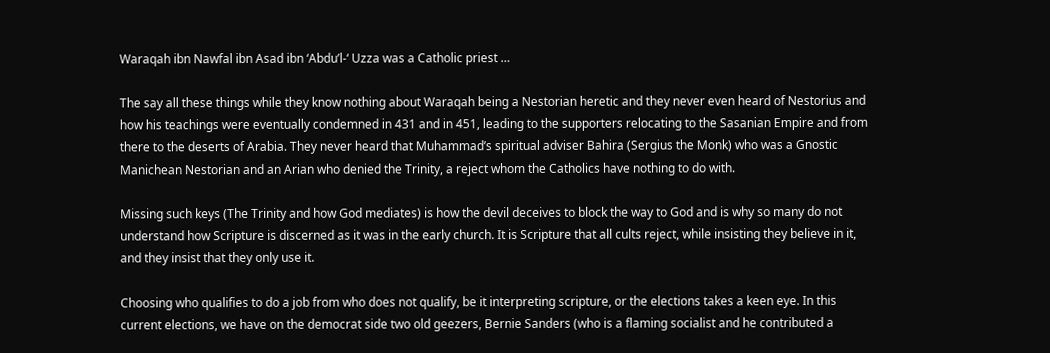Waraqah ibn Nawfal ibn Asad ibn ‘Abdu’l-‘ Uzza was a Catholic priest …

The say all these things while they know nothing about Waraqah being a Nestorian heretic and they never even heard of Nestorius and how his teachings were eventually condemned in 431 and in 451, leading to the supporters relocating to the Sasanian Empire and from there to the deserts of Arabia. They never heard that Muhammad’s spiritual adviser Bahira (Sergius the Monk) who was a Gnostic Manichean Nestorian and an Arian who denied the Trinity, a reject whom the Catholics have nothing to do with.

Missing such keys (The Trinity and how God mediates) is how the devil deceives to block the way to God and is why so many do not understand how Scripture is discerned as it was in the early church. It is Scripture that all cults reject, while insisting they believe in it, and they insist that they only use it.

Choosing who qualifies to do a job from who does not qualify, be it interpreting scripture, or the elections takes a keen eye. In this current elections, we have on the democrat side two old geezers, Bernie Sanders (who is a flaming socialist and he contributed a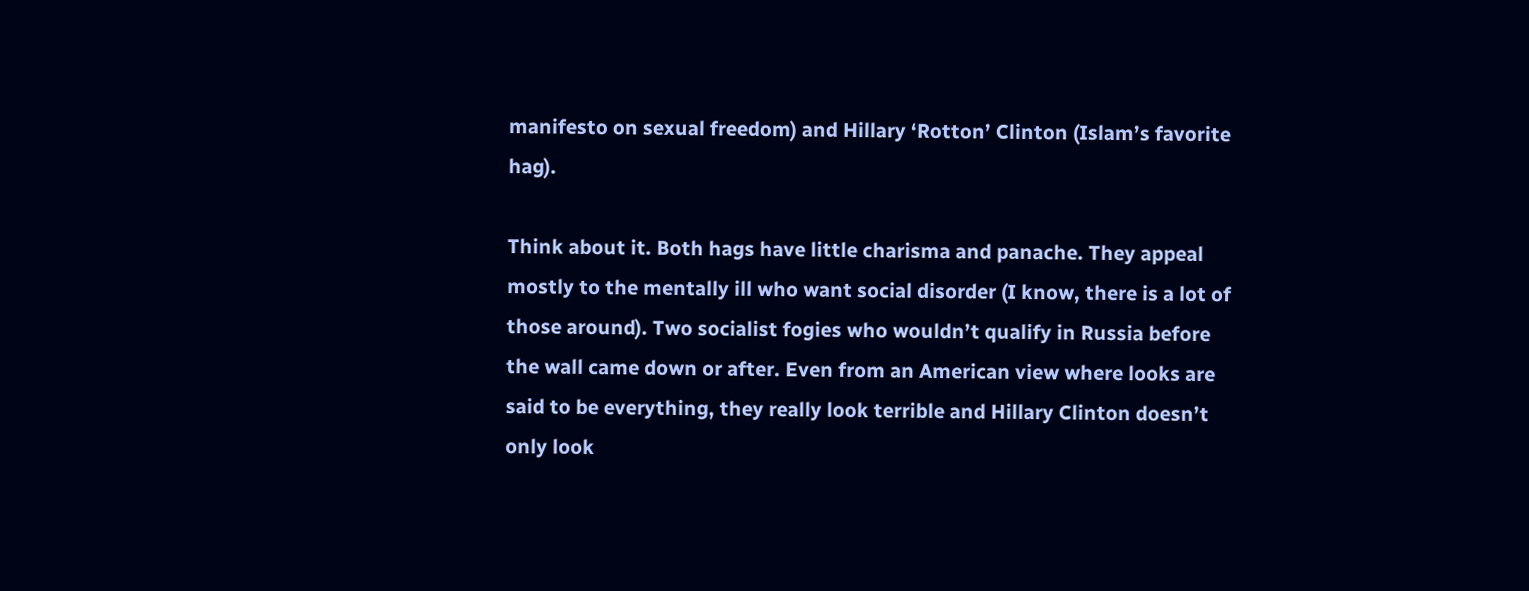manifesto on sexual freedom) and Hillary ‘Rotton’ Clinton (Islam’s favorite hag).

Think about it. Both hags have little charisma and panache. They appeal mostly to the mentally ill who want social disorder (I know, there is a lot of those around). Two socialist fogies who wouldn’t qualify in Russia before the wall came down or after. Even from an American view where looks are said to be everything, they really look terrible and Hillary Clinton doesn’t only look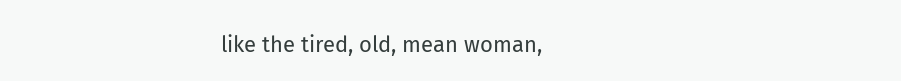like the tired, old, mean woman,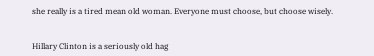she really is a tired mean old woman. Everyone must choose, but choose wisely.


Hillary Clinton is a seriously old hag